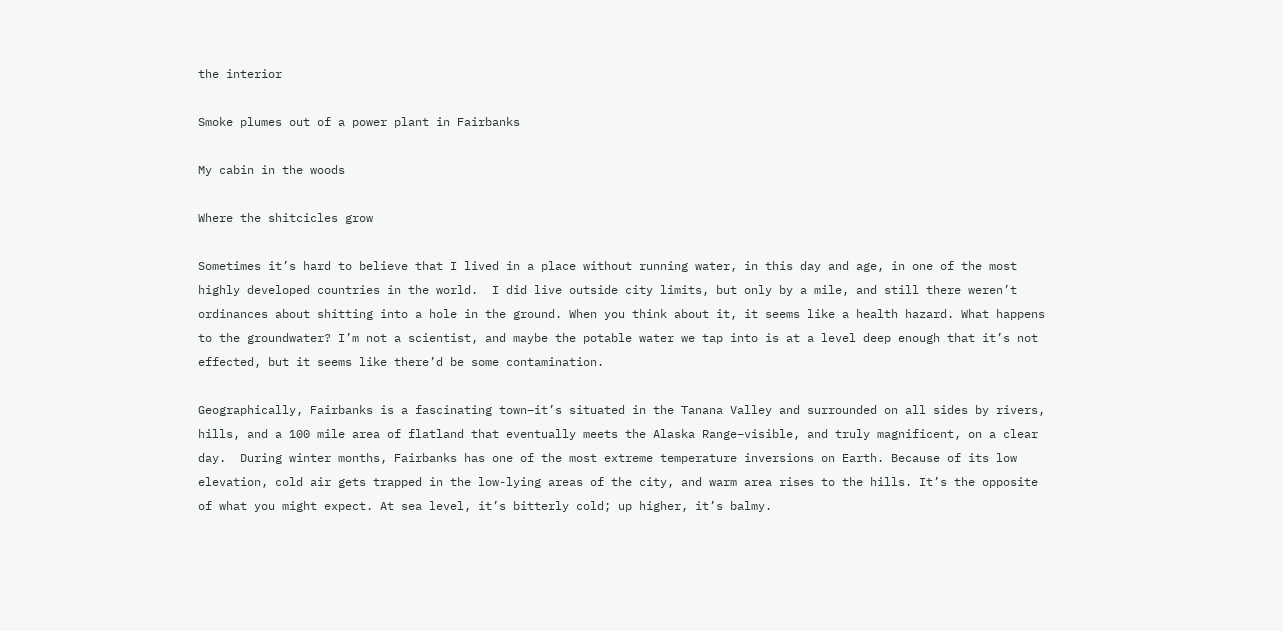the interior

Smoke plumes out of a power plant in Fairbanks

My cabin in the woods

Where the shitcicles grow

Sometimes it’s hard to believe that I lived in a place without running water, in this day and age, in one of the most highly developed countries in the world.  I did live outside city limits, but only by a mile, and still there weren’t ordinances about shitting into a hole in the ground. When you think about it, it seems like a health hazard. What happens to the groundwater? I’m not a scientist, and maybe the potable water we tap into is at a level deep enough that it’s not effected, but it seems like there’d be some contamination.

Geographically, Fairbanks is a fascinating town–it’s situated in the Tanana Valley and surrounded on all sides by rivers, hills, and a 100 mile area of flatland that eventually meets the Alaska Range–visible, and truly magnificent, on a clear day.  During winter months, Fairbanks has one of the most extreme temperature inversions on Earth. Because of its low elevation, cold air gets trapped in the low-lying areas of the city, and warm area rises to the hills. It’s the opposite of what you might expect. At sea level, it’s bitterly cold; up higher, it’s balmy.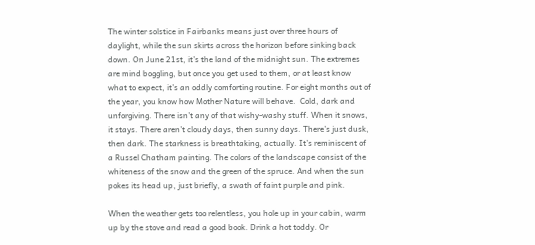The winter solstice in Fairbanks means just over three hours of daylight, while the sun skirts across the horizon before sinking back down. On June 21st, it’s the land of the midnight sun. The extremes are mind boggling, but once you get used to them, or at least know what to expect, it’s an oddly comforting routine. For eight months out of the year, you know how Mother Nature will behave.  Cold, dark and unforgiving. There isn’t any of that wishy-washy stuff. When it snows, it stays. There aren’t cloudy days, then sunny days. There’s just dusk, then dark. The starkness is breathtaking, actually. It’s reminiscent of a Russel Chatham painting. The colors of the landscape consist of the whiteness of the snow and the green of the spruce. And when the sun pokes its head up, just briefly, a swath of faint purple and pink.

When the weather gets too relentless, you hole up in your cabin, warm up by the stove and read a good book. Drink a hot toddy. Or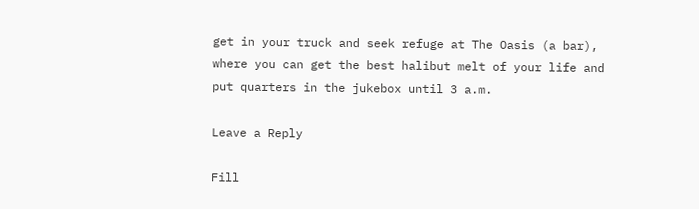get in your truck and seek refuge at The Oasis (a bar), where you can get the best halibut melt of your life and put quarters in the jukebox until 3 a.m.

Leave a Reply

Fill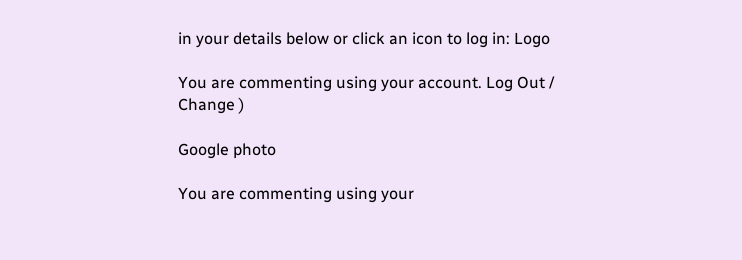in your details below or click an icon to log in: Logo

You are commenting using your account. Log Out /  Change )

Google photo

You are commenting using your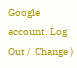Google account. Log Out /  Change )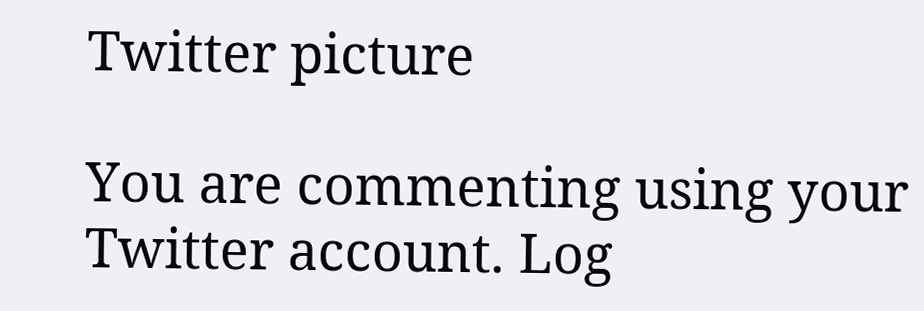Twitter picture

You are commenting using your Twitter account. Log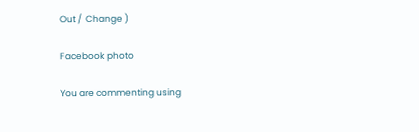Out /  Change )

Facebook photo

You are commenting using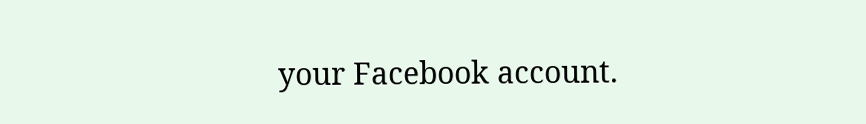your Facebook account.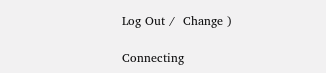Log Out /  Change )

Connecting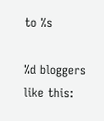to %s

%d bloggers like this: